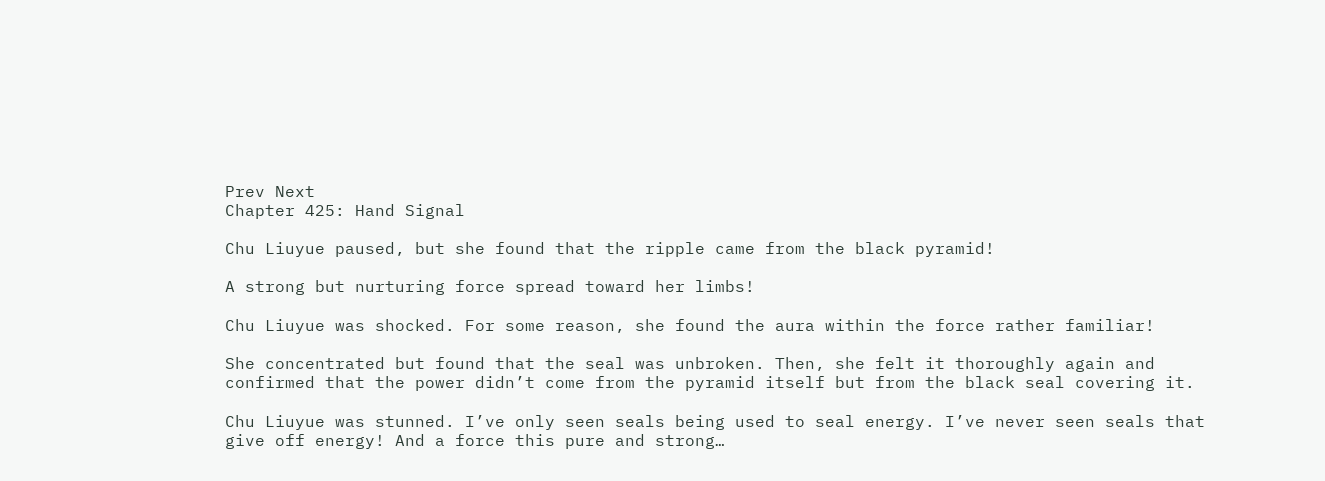Prev Next
Chapter 425: Hand Signal

Chu Liuyue paused, but she found that the ripple came from the black pyramid!

A strong but nurturing force spread toward her limbs!

Chu Liuyue was shocked. For some reason, she found the aura within the force rather familiar!

She concentrated but found that the seal was unbroken. Then, she felt it thoroughly again and confirmed that the power didn’t come from the pyramid itself but from the black seal covering it.

Chu Liuyue was stunned. I’ve only seen seals being used to seal energy. I’ve never seen seals that give off energy! And a force this pure and strong…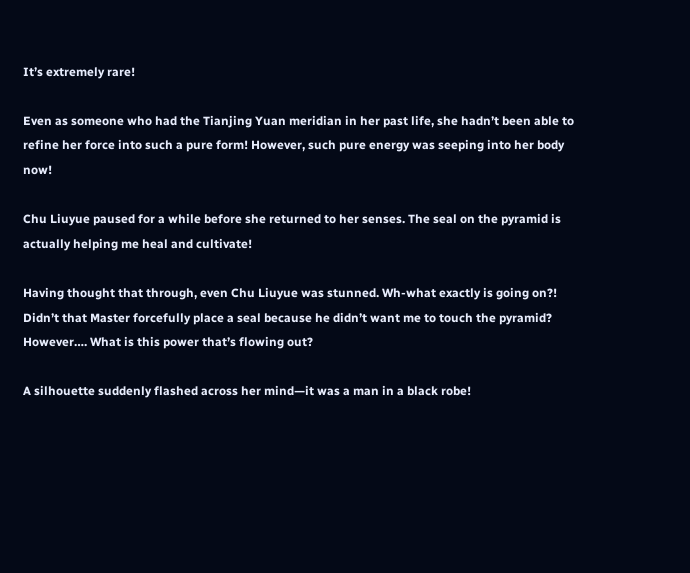It’s extremely rare!

Even as someone who had the Tianjing Yuan meridian in her past life, she hadn’t been able to refine her force into such a pure form! However, such pure energy was seeping into her body now!

Chu Liuyue paused for a while before she returned to her senses. The seal on the pyramid is actually helping me heal and cultivate!

Having thought that through, even Chu Liuyue was stunned. Wh-what exactly is going on?! Didn’t that Master forcefully place a seal because he didn’t want me to touch the pyramid? However…. What is this power that’s flowing out?

A silhouette suddenly flashed across her mind—it was a man in a black robe!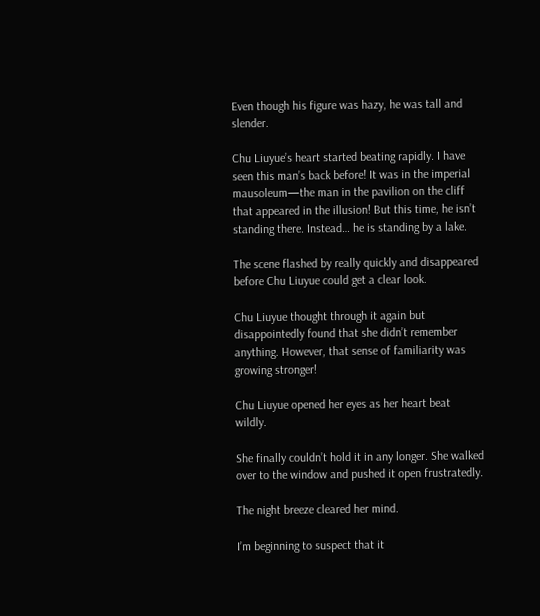Even though his figure was hazy, he was tall and slender.

Chu Liuyue’s heart started beating rapidly. I have seen this man’s back before! It was in the imperial mausoleum—the man in the pavilion on the cliff that appeared in the illusion! But this time, he isn’t standing there. Instead… he is standing by a lake.

The scene flashed by really quickly and disappeared before Chu Liuyue could get a clear look.

Chu Liuyue thought through it again but disappointedly found that she didn’t remember anything. However, that sense of familiarity was growing stronger!

Chu Liuyue opened her eyes as her heart beat wildly.

She finally couldn’t hold it in any longer. She walked over to the window and pushed it open frustratedly.

The night breeze cleared her mind.

I’m beginning to suspect that it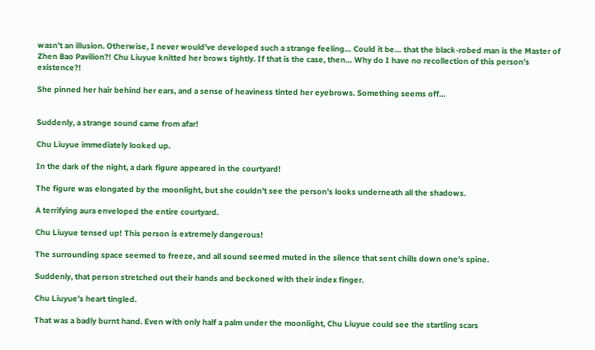wasn’t an illusion. Otherwise, I never would’ve developed such a strange feeling… Could it be… that the black-robed man is the Master of Zhen Bao Pavilion?! Chu Liuyue knitted her brows tightly. If that is the case, then… Why do I have no recollection of this person’s existence?!

She pinned her hair behind her ears, and a sense of heaviness tinted her eyebrows. Something seems off…


Suddenly, a strange sound came from afar!

Chu Liuyue immediately looked up.

In the dark of the night, a dark figure appeared in the courtyard!

The figure was elongated by the moonlight, but she couldn’t see the person’s looks underneath all the shadows.

A terrifying aura enveloped the entire courtyard.

Chu Liuyue tensed up! This person is extremely dangerous!

The surrounding space seemed to freeze, and all sound seemed muted in the silence that sent chills down one’s spine.

Suddenly, that person stretched out their hands and beckoned with their index finger.

Chu Liuyue’s heart tingled.

That was a badly burnt hand. Even with only half a palm under the moonlight, Chu Liuyue could see the startling scars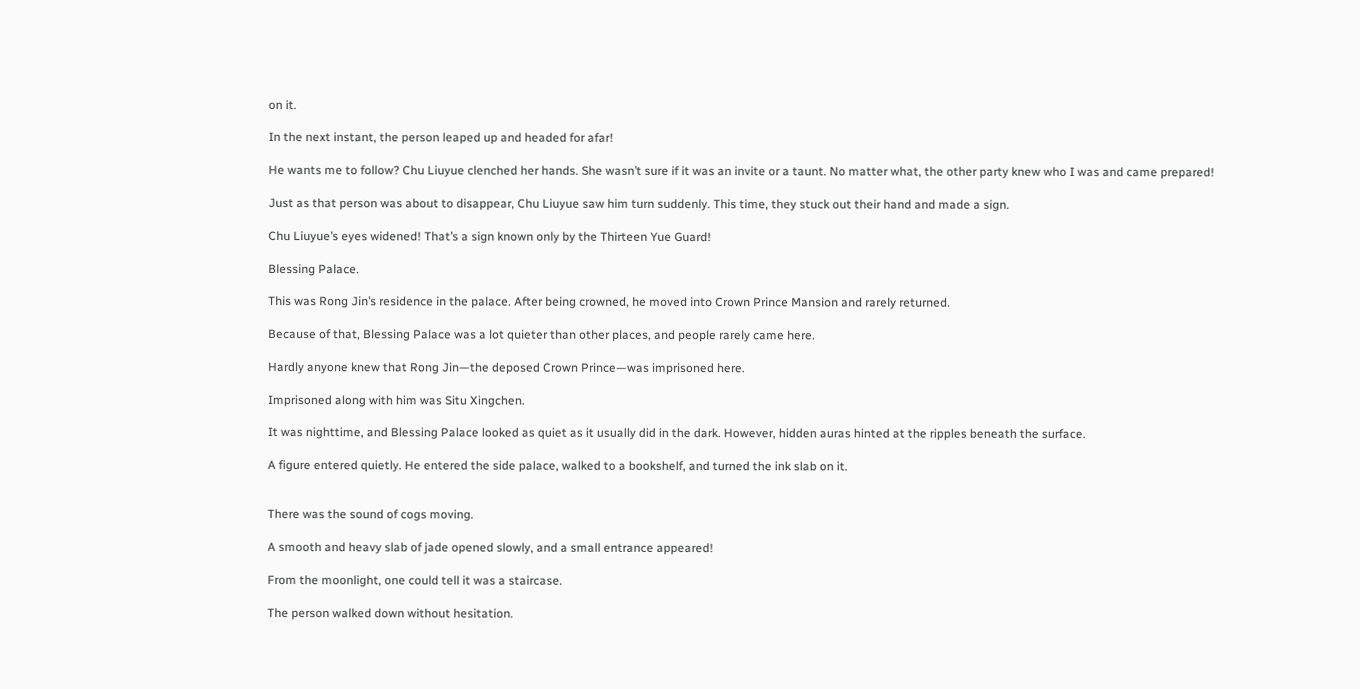on it.

In the next instant, the person leaped up and headed for afar!

He wants me to follow? Chu Liuyue clenched her hands. She wasn’t sure if it was an invite or a taunt. No matter what, the other party knew who I was and came prepared!

Just as that person was about to disappear, Chu Liuyue saw him turn suddenly. This time, they stuck out their hand and made a sign.

Chu Liuyue’s eyes widened! That’s a sign known only by the Thirteen Yue Guard!

Blessing Palace.

This was Rong Jin’s residence in the palace. After being crowned, he moved into Crown Prince Mansion and rarely returned.

Because of that, Blessing Palace was a lot quieter than other places, and people rarely came here.

Hardly anyone knew that Rong Jin—the deposed Crown Prince—was imprisoned here.

Imprisoned along with him was Situ Xingchen.

It was nighttime, and Blessing Palace looked as quiet as it usually did in the dark. However, hidden auras hinted at the ripples beneath the surface.

A figure entered quietly. He entered the side palace, walked to a bookshelf, and turned the ink slab on it.


There was the sound of cogs moving.

A smooth and heavy slab of jade opened slowly, and a small entrance appeared!

From the moonlight, one could tell it was a staircase.

The person walked down without hesitation.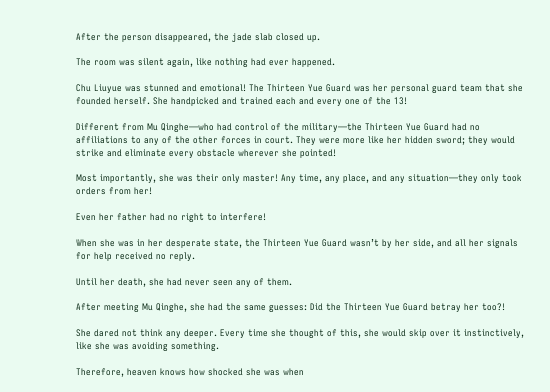After the person disappeared, the jade slab closed up.

The room was silent again, like nothing had ever happened.

Chu Liuyue was stunned and emotional! The Thirteen Yue Guard was her personal guard team that she founded herself. She handpicked and trained each and every one of the 13!

Different from Mu Qinghe—who had control of the military—the Thirteen Yue Guard had no affiliations to any of the other forces in court. They were more like her hidden sword; they would strike and eliminate every obstacle wherever she pointed!

Most importantly, she was their only master! Any time, any place, and any situation—they only took orders from her!

Even her father had no right to interfere!

When she was in her desperate state, the Thirteen Yue Guard wasn’t by her side, and all her signals for help received no reply.

Until her death, she had never seen any of them.

After meeting Mu Qinghe, she had the same guesses: Did the Thirteen Yue Guard betray her too?!

She dared not think any deeper. Every time she thought of this, she would skip over it instinctively, like she was avoiding something.

Therefore, heaven knows how shocked she was when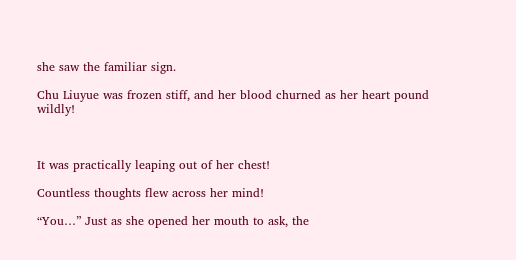she saw the familiar sign.

Chu Liuyue was frozen stiff, and her blood churned as her heart pound wildly!



It was practically leaping out of her chest!

Countless thoughts flew across her mind!

“You…” Just as she opened her mouth to ask, the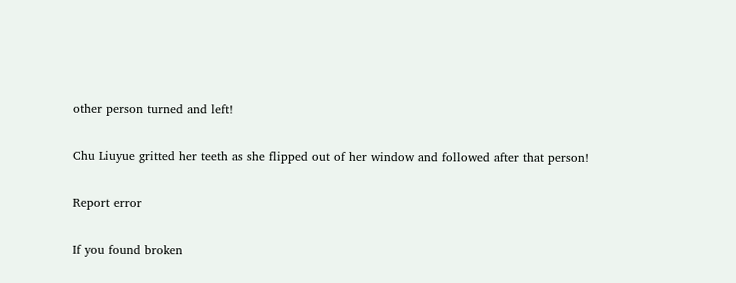other person turned and left!

Chu Liuyue gritted her teeth as she flipped out of her window and followed after that person!

Report error

If you found broken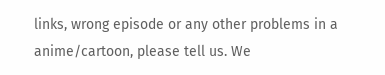links, wrong episode or any other problems in a anime/cartoon, please tell us. We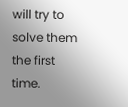will try to solve them the first time.